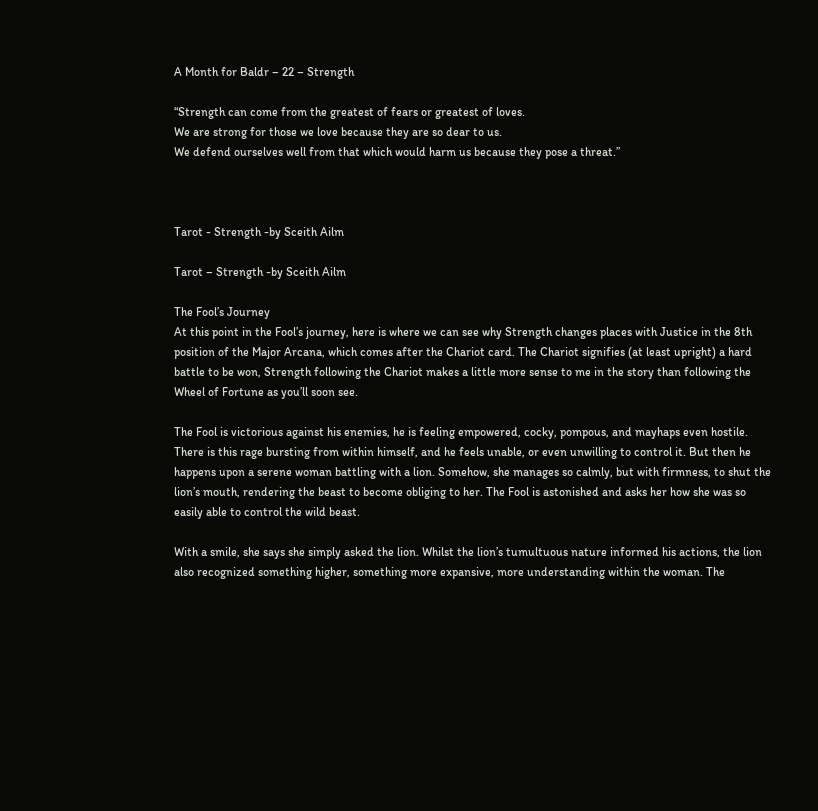A Month for Baldr – 22 – Strength

“Strength can come from the greatest of fears or greatest of loves.
We are strong for those we love because they are so dear to us.
We defend ourselves well from that which would harm us because they pose a threat.”



Tarot - Strength -by Sceith Ailm

Tarot – Strength -by Sceith Ailm

The Fool’s Journey
At this point in the Fool’s journey, here is where we can see why Strength changes places with Justice in the 8th position of the Major Arcana, which comes after the Chariot card. The Chariot signifies (at least upright) a hard battle to be won, Strength following the Chariot makes a little more sense to me in the story than following the Wheel of Fortune as you’ll soon see.

The Fool is victorious against his enemies, he is feeling empowered, cocky, pompous, and mayhaps even hostile. There is this rage bursting from within himself, and he feels unable, or even unwilling to control it. But then he happens upon a serene woman battling with a lion. Somehow, she manages so calmly, but with firmness, to shut the lion’s mouth, rendering the beast to become obliging to her. The Fool is astonished and asks her how she was so easily able to control the wild beast.

With a smile, she says she simply asked the lion. Whilst the lion’s tumultuous nature informed his actions, the lion also recognized something higher, something more expansive, more understanding within the woman. The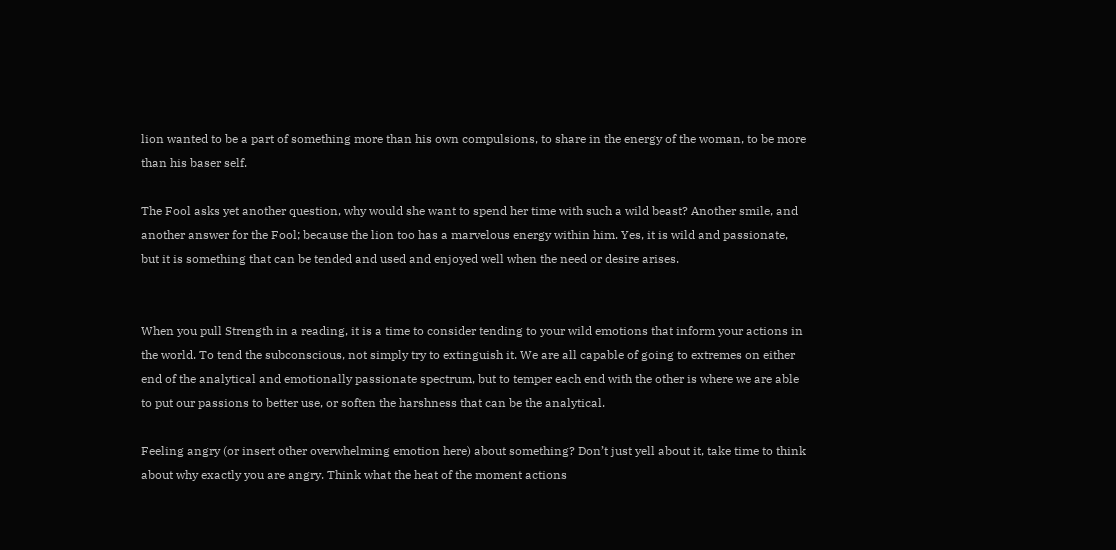lion wanted to be a part of something more than his own compulsions, to share in the energy of the woman, to be more than his baser self.

The Fool asks yet another question, why would she want to spend her time with such a wild beast? Another smile, and another answer for the Fool; because the lion too has a marvelous energy within him. Yes, it is wild and passionate, but it is something that can be tended and used and enjoyed well when the need or desire arises.


When you pull Strength in a reading, it is a time to consider tending to your wild emotions that inform your actions in the world. To tend the subconscious, not simply try to extinguish it. We are all capable of going to extremes on either end of the analytical and emotionally passionate spectrum, but to temper each end with the other is where we are able to put our passions to better use, or soften the harshness that can be the analytical.

Feeling angry (or insert other overwhelming emotion here) about something? Don’t just yell about it, take time to think about why exactly you are angry. Think what the heat of the moment actions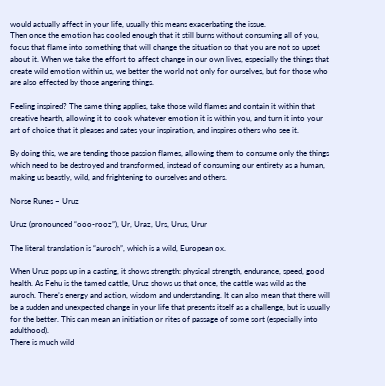would actually affect in your life, usually this means exacerbating the issue.
Then once the emotion has cooled enough that it still burns without consuming all of you, focus that flame into something that will change the situation so that you are not so upset about it. When we take the effort to affect change in our own lives, especially the things that create wild emotion within us, we better the world not only for ourselves, but for those who are also effected by those angering things.

Feeling inspired? The same thing applies, take those wild flames and contain it within that creative hearth, allowing it to cook whatever emotion it is within you, and turn it into your art of choice that it pleases and sates your inspiration, and inspires others who see it.

By doing this, we are tending those passion flames, allowing them to consume only the things which need to be destroyed and transformed, instead of consuming our entirety as a human, making us beastly, wild, and frightening to ourselves and others.

Norse Runes – Uruz

Uruz (pronounced “ooo-rooz”), Ur, Uraz, Urs, Urus, Urur

The literal translation is “auroch”, which is a wild, European ox.

When Uruz pops up in a casting, it shows strength: physical strength, endurance, speed, good health. As Fehu is the tamed cattle, Uruz shows us that once, the cattle was wild as the auroch. There’s energy and action, wisdom and understanding. It can also mean that there will be a sudden and unexpected change in your life that presents itself as a challenge, but is usually for the better. This can mean an initiation or rites of passage of some sort (especially into adulthood).
There is much wild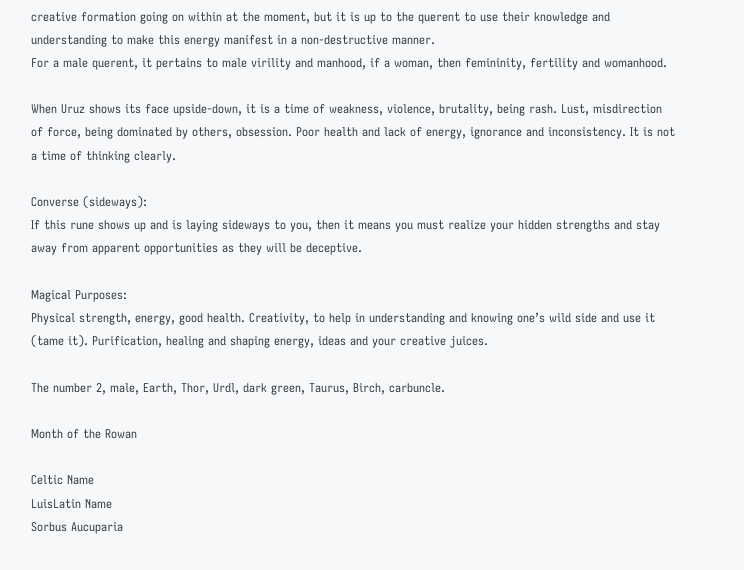creative formation going on within at the moment, but it is up to the querent to use their knowledge and understanding to make this energy manifest in a non-destructive manner.
For a male querent, it pertains to male virility and manhood, if a woman, then femininity, fertility and womanhood.

When Uruz shows its face upside-down, it is a time of weakness, violence, brutality, being rash. Lust, misdirection of force, being dominated by others, obsession. Poor health and lack of energy, ignorance and inconsistency. It is not a time of thinking clearly.

Converse (sideways):
If this rune shows up and is laying sideways to you, then it means you must realize your hidden strengths and stay away from apparent opportunities as they will be deceptive.

Magical Purposes:
Physical strength, energy, good health. Creativity, to help in understanding and knowing one’s wild side and use it (tame it). Purification, healing and shaping energy, ideas and your creative juices.

The number 2, male, Earth, Thor, Urdl, dark green, Taurus, Birch, carbuncle.

Month of the Rowan

Celtic Name
LuisLatin Name
Sorbus Aucuparia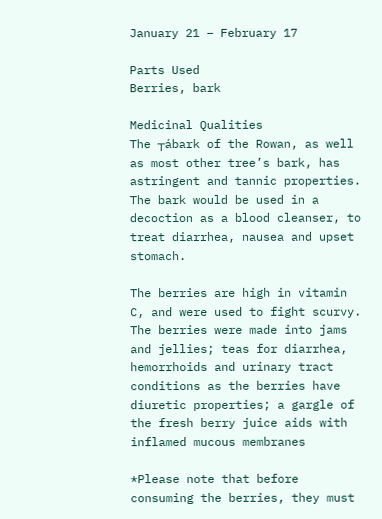January 21 – February 17

Parts Used
Berries, bark

Medicinal Qualities
The ┬ábark of the Rowan, as well as most other tree’s bark, has astringent and tannic properties. The bark would be used in a decoction as a blood cleanser, to treat diarrhea, nausea and upset stomach.

The berries are high in vitamin C, and were used to fight scurvy. The berries were made into jams and jellies; teas for diarrhea, hemorrhoids and urinary tract conditions as the berries have diuretic properties; a gargle of the fresh berry juice aids with inflamed mucous membranes

*Please note that before consuming the berries, they must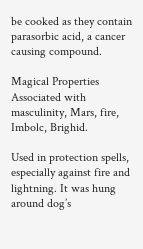be cooked as they contain parasorbic acid, a cancer causing compound.

Magical Properties
Associated with masculinity, Mars, fire, Imbolc, Brighid.

Used in protection spells, especially against fire and lightning. It was hung around dog’s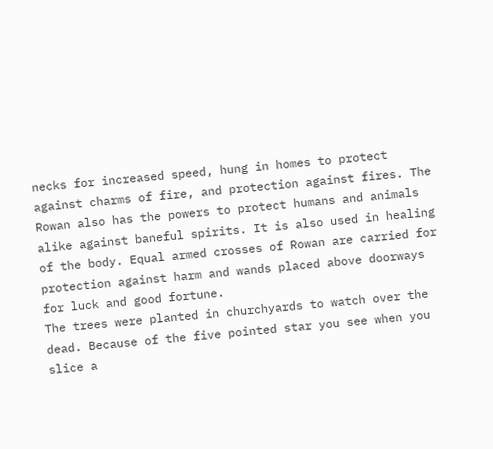necks for increased speed, hung in homes to protect against charms of fire, and protection against fires. The Rowan also has the powers to protect humans and animals alike against baneful spirits. It is also used in healing of the body. Equal armed crosses of Rowan are carried for protection against harm and wands placed above doorways for luck and good fortune.
The trees were planted in churchyards to watch over the dead. Because of the five pointed star you see when you slice a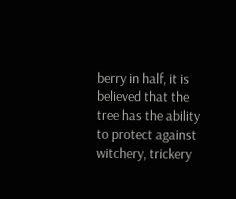berry in half, it is believed that the tree has the ability to protect against witchery, trickery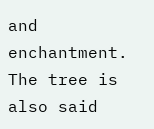and enchantment. The tree is also said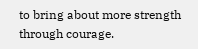to bring about more strength through courage.